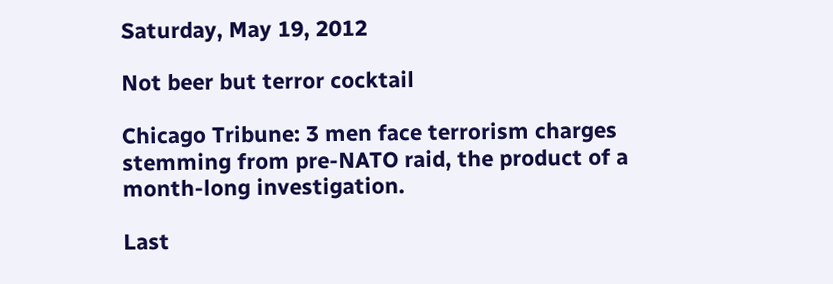Saturday, May 19, 2012

Not beer but terror cocktail

Chicago Tribune: 3 men face terrorism charges stemming from pre-NATO raid, the product of a month-long investigation.

Last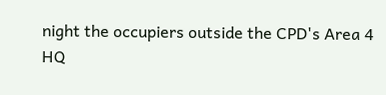night the occupiers outside the CPD's Area 4 HQ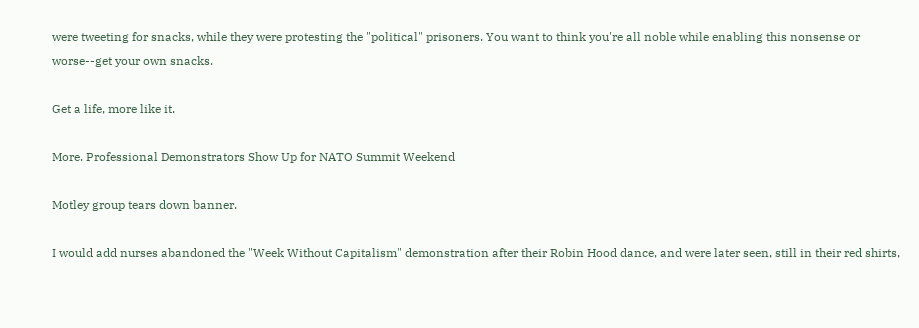were tweeting for snacks, while they were protesting the "political" prisoners. You want to think you're all noble while enabling this nonsense or worse--get your own snacks.

Get a life, more like it.

More. Professional Demonstrators Show Up for NATO Summit Weekend

Motley group tears down banner.

I would add nurses abandoned the "Week Without Capitalism" demonstration after their Robin Hood dance, and were later seen, still in their red shirts,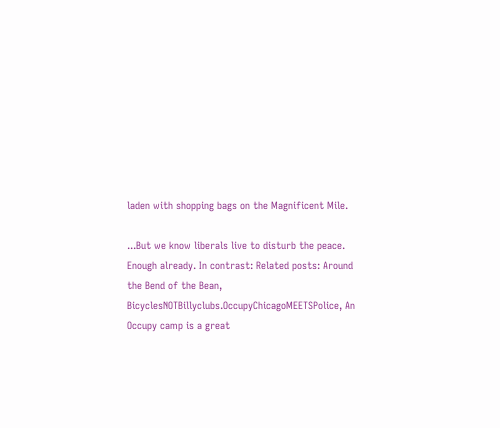laden with shopping bags on the Magnificent Mile.

...But we know liberals live to disturb the peace. Enough already. In contrast: Related posts: Around the Bend of the Bean, BicyclesNOTBillyclubs.OccupyChicagoMEETSPolice, An Occupy camp is a great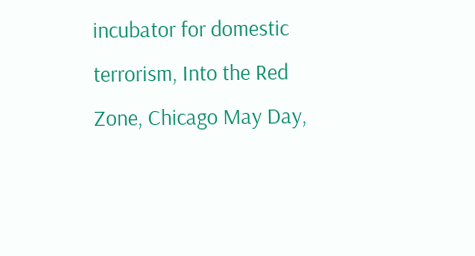incubator for domestic terrorism, Into the Red Zone, Chicago May Day,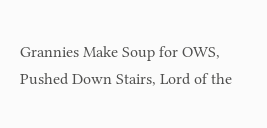Grannies Make Soup for OWS, Pushed Down Stairs, Lord of the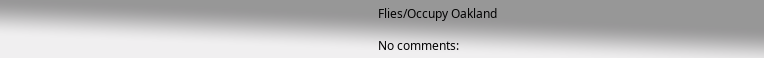Flies/Occupy Oakland

No comments: